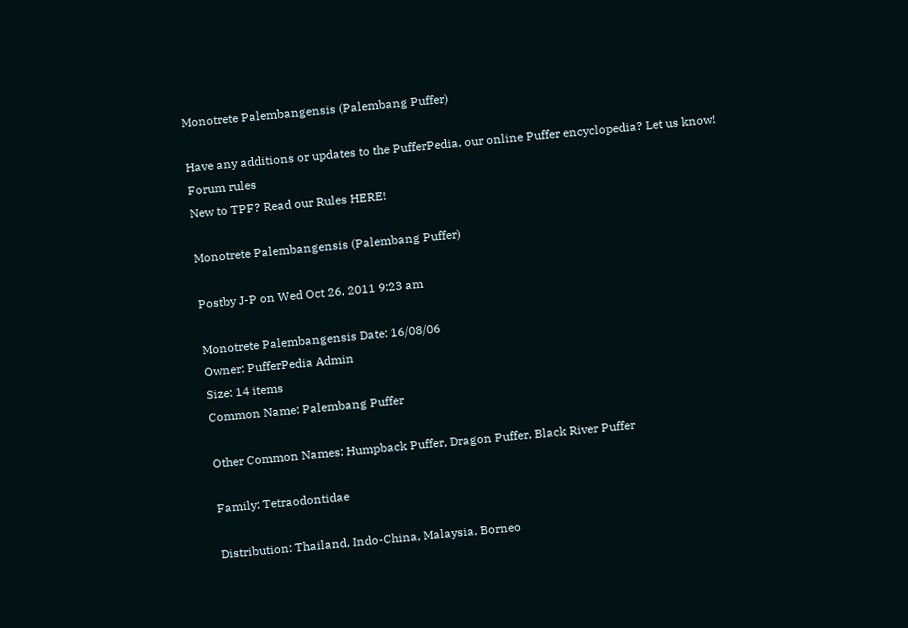Monotrete Palembangensis (Palembang Puffer)

Have any additions or updates to the PufferPedia, our online Puffer encyclopedia? Let us know!
Forum rules
New to TPF? Read our Rules HERE!

Monotrete Palembangensis (Palembang Puffer)

Postby J-P on Wed Oct 26, 2011 9:23 am

Monotrete Palembangensis Date: 16/08/06
Owner: PufferPedia Admin
Size: 14 items
Common Name: Palembang Puffer

Other Common Names: Humpback Puffer, Dragon Puffer, Black River Puffer

Family: Tetraodontidae

Distribution: Thailand, Indo-China, Malaysia, Borneo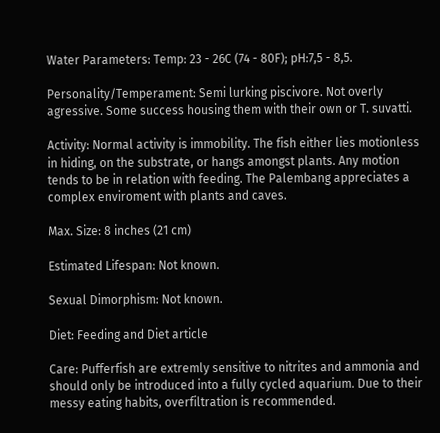Water Parameters: Temp: 23 - 26C (74 - 80F); pH:7,5 - 8,5.

Personality/Temperament: Semi lurking piscivore. Not overly agressive. Some success housing them with their own or T. suvatti.

Activity: Normal activity is immobility. The fish either lies motionless in hiding, on the substrate, or hangs amongst plants. Any motion tends to be in relation with feeding. The Palembang appreciates a complex enviroment with plants and caves.

Max. Size: 8 inches (21 cm)

Estimated Lifespan: Not known.

Sexual Dimorphism: Not known.

Diet: Feeding and Diet article

Care: Pufferfish are extremly sensitive to nitrites and ammonia and should only be introduced into a fully cycled aquarium. Due to their messy eating habits, overfiltration is recommended.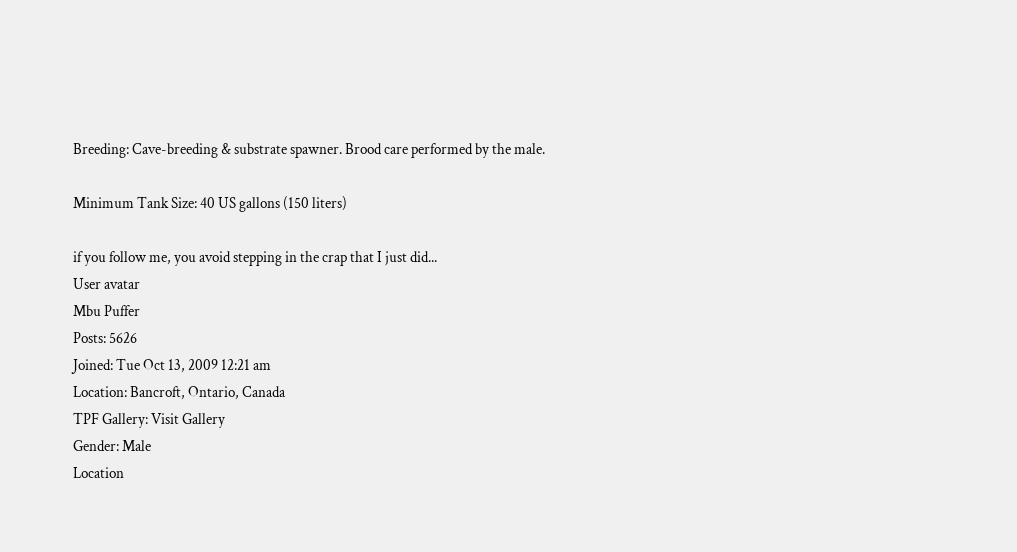Breeding: Cave-breeding & substrate spawner. Brood care performed by the male.

Minimum Tank Size: 40 US gallons (150 liters)

if you follow me, you avoid stepping in the crap that I just did...
User avatar
Mbu Puffer
Posts: 5626
Joined: Tue Oct 13, 2009 12:21 am
Location: Bancroft, Ontario, Canada
TPF Gallery: Visit Gallery
Gender: Male
Location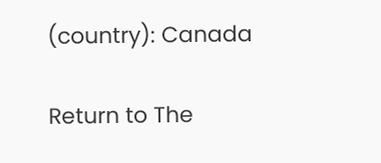(country): Canada

Return to The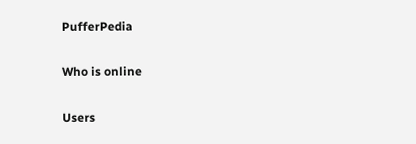PufferPedia

Who is online

Users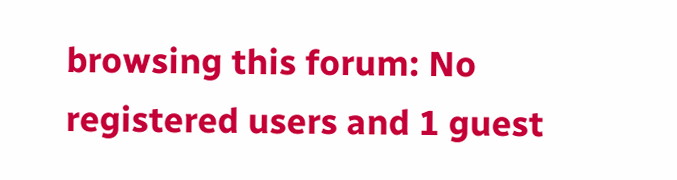browsing this forum: No registered users and 1 guest